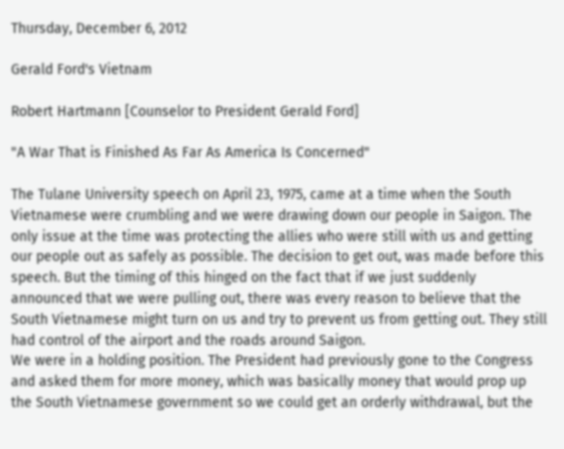Thursday, December 6, 2012

Gerald Ford's Vietnam

Robert Hartmann [Counselor to President Gerald Ford]

"A War That is Finished As Far As America Is Concerned"

The Tulane University speech on April 23, 1975, came at a time when the South Vietnamese were crumbling and we were drawing down our people in Saigon. The only issue at the time was protecting the allies who were still with us and getting our people out as safely as possible. The decision to get out, was made before this speech. But the timing of this hinged on the fact that if we just suddenly announced that we were pulling out, there was every reason to believe that the South Vietnamese might turn on us and try to prevent us from getting out. They still had control of the airport and the roads around Saigon.
We were in a holding position. The President had previously gone to the Congress and asked them for more money, which was basically money that would prop up the South Vietnamese government so we could get an orderly withdrawal, but the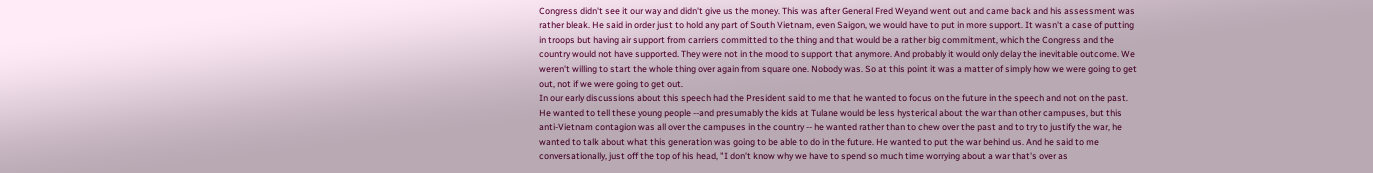Congress didn't see it our way and didn't give us the money. This was after General Fred Weyand went out and came back and his assessment was rather bleak. He said in order just to hold any part of South Vietnam, even Saigon, we would have to put in more support. It wasn't a case of putting in troops but having air support from carriers committed to the thing and that would be a rather big commitment, which the Congress and the country would not have supported. They were not in the mood to support that anymore. And probably it would only delay the inevitable outcome. We weren't willing to start the whole thing over again from square one. Nobody was. So at this point it was a matter of simply how we were going to get out, not if we were going to get out.
In our early discussions about this speech had the President said to me that he wanted to focus on the future in the speech and not on the past. He wanted to tell these young people --and presumably the kids at Tulane would be less hysterical about the war than other campuses, but this anti-Vietnam contagion was all over the campuses in the country -- he wanted rather than to chew over the past and to try to justify the war, he wanted to talk about what this generation was going to be able to do in the future. He wanted to put the war behind us. And he said to me conversationally, just off the top of his head, "I don't know why we have to spend so much time worrying about a war that's over as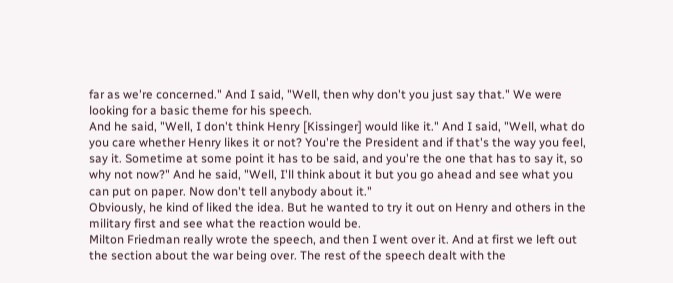far as we're concerned." And I said, "Well, then why don't you just say that." We were looking for a basic theme for his speech.
And he said, "Well, I don't think Henry [Kissinger] would like it." And I said, "Well, what do you care whether Henry likes it or not? You're the President and if that's the way you feel, say it. Sometime at some point it has to be said, and you're the one that has to say it, so why not now?" And he said, "Well, I'll think about it but you go ahead and see what you can put on paper. Now don't tell anybody about it."
Obviously, he kind of liked the idea. But he wanted to try it out on Henry and others in the military first and see what the reaction would be.
Milton Friedman really wrote the speech, and then I went over it. And at first we left out the section about the war being over. The rest of the speech dealt with the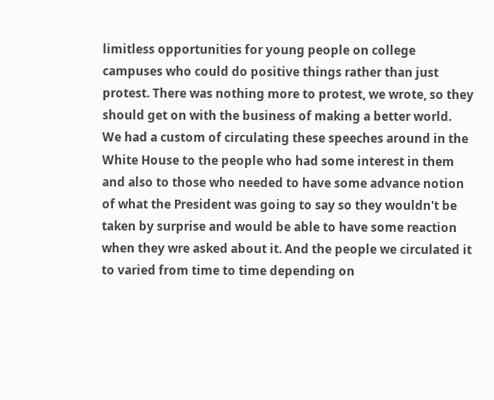limitless opportunities for young people on college campuses who could do positive things rather than just protest. There was nothing more to protest, we wrote, so they should get on with the business of making a better world.
We had a custom of circulating these speeches around in the White House to the people who had some interest in them and also to those who needed to have some advance notion of what the President was going to say so they wouldn't be taken by surprise and would be able to have some reaction when they wre asked about it. And the people we circulated it to varied from time to time depending on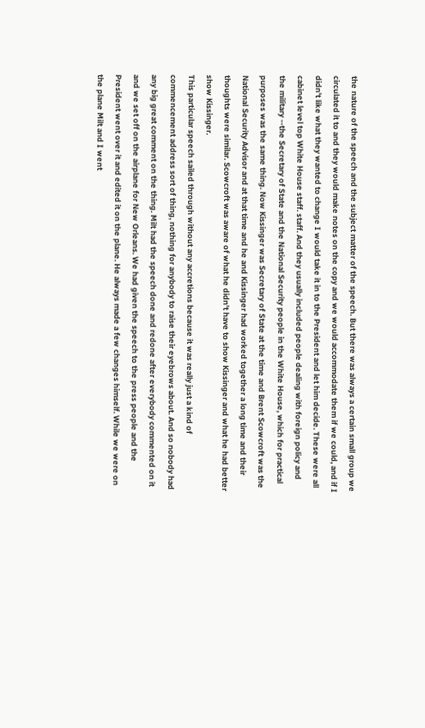the nature of the speech and the subject matter of the speech. But there was always a certain small group we circulated it to and they would make notes on the copy and we would accommodate them if we could, and if I didn't like what they wanted to change I would take it in to the President and let him decide. These were all cabinet level top White House staff. staff. And they usually included people dealing with foreign policy and the military --the Secretary of State and the National Security people in the White House, which for practical purposes was the same thing. Now Kissinger was Secretary of State at the time and Brent Scowcroft was the National Security Advisor and at that time and he and Kissinger had worked together a long time and their thoughts were similar. Scowcroft was aware of what he didn't have to show Kissinger and what he had better show Kissinger.
This particular speech sailed through without any accretions because it was really just a kind of commencement address sort of thing, nothing for anybody to raise their eyebrows about. And so nobody had any big great comment on the thing. Milt had the speech done and redone after everybody commented on it and we set off on the airplane for New Orleans. We had given the speech to the press people and the President went over it and edited it on the plane. He always made a few changes himself. While we were on the plane Milt and I went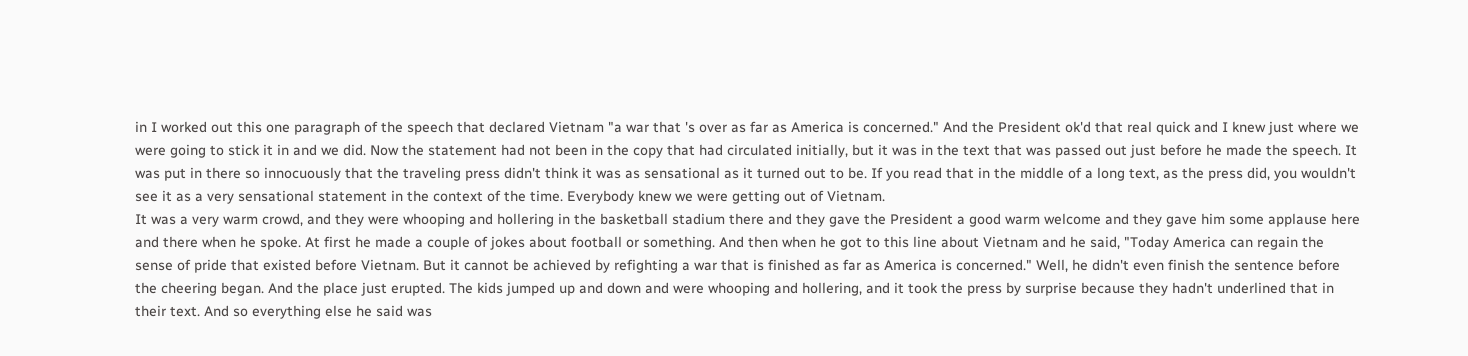in I worked out this one paragraph of the speech that declared Vietnam "a war that 's over as far as America is concerned." And the President ok'd that real quick and I knew just where we were going to stick it in and we did. Now the statement had not been in the copy that had circulated initially, but it was in the text that was passed out just before he made the speech. It was put in there so innocuously that the traveling press didn't think it was as sensational as it turned out to be. If you read that in the middle of a long text, as the press did, you wouldn't see it as a very sensational statement in the context of the time. Everybody knew we were getting out of Vietnam.
It was a very warm crowd, and they were whooping and hollering in the basketball stadium there and they gave the President a good warm welcome and they gave him some applause here and there when he spoke. At first he made a couple of jokes about football or something. And then when he got to this line about Vietnam and he said, "Today America can regain the sense of pride that existed before Vietnam. But it cannot be achieved by refighting a war that is finished as far as America is concerned." Well, he didn't even finish the sentence before the cheering began. And the place just erupted. The kids jumped up and down and were whooping and hollering, and it took the press by surprise because they hadn't underlined that in their text. And so everything else he said was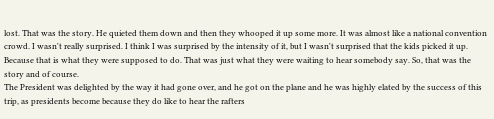lost. That was the story. He quieted them down and then they whooped it up some more. It was almost like a national convention crowd. I wasn't really surprised. I think I was surprised by the intensity of it, but I wasn't surprised that the kids picked it up. Because that is what they were supposed to do. That was just what they were waiting to hear somebody say. So, that was the story and of course.
The President was delighted by the way it had gone over, and he got on the plane and he was highly elated by the success of this trip, as presidents become because they do like to hear the rafters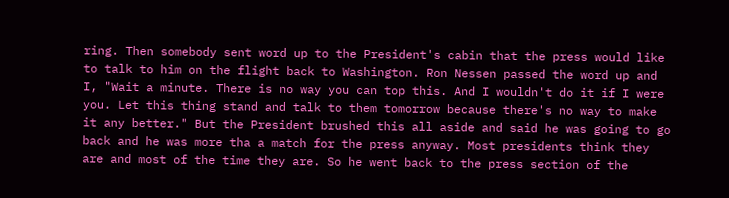ring. Then somebody sent word up to the President's cabin that the press would like to talk to him on the flight back to Washington. Ron Nessen passed the word up and I, "Wait a minute. There is no way you can top this. And I wouldn't do it if I were you. Let this thing stand and talk to them tomorrow because there's no way to make it any better." But the President brushed this all aside and said he was going to go back and he was more tha a match for the press anyway. Most presidents think they are and most of the time they are. So he went back to the press section of the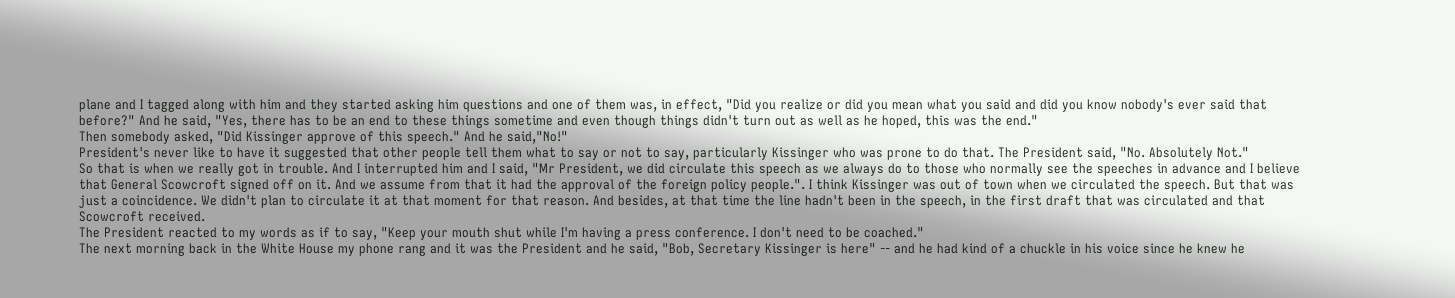plane and I tagged along with him and they started asking him questions and one of them was, in effect, "Did you realize or did you mean what you said and did you know nobody's ever said that before?" And he said, "Yes, there has to be an end to these things sometime and even though things didn't turn out as well as he hoped, this was the end."
Then somebody asked, "Did Kissinger approve of this speech." And he said,"No!"
President's never like to have it suggested that other people tell them what to say or not to say, particularly Kissinger who was prone to do that. The President said, "No. Absolutely Not."
So that is when we really got in trouble. And I interrupted him and I said, "Mr President, we did circulate this speech as we always do to those who normally see the speeches in advance and I believe that General Scowcroft signed off on it. And we assume from that it had the approval of the foreign policy people.". I think Kissinger was out of town when we circulated the speech. But that was just a coincidence. We didn't plan to circulate it at that moment for that reason. And besides, at that time the line hadn't been in the speech, in the first draft that was circulated and that Scowcroft received.
The President reacted to my words as if to say, "Keep your mouth shut while I'm having a press conference. I don't need to be coached."
The next morning back in the White House my phone rang and it was the President and he said, "Bob, Secretary Kissinger is here" -- and he had kind of a chuckle in his voice since he knew he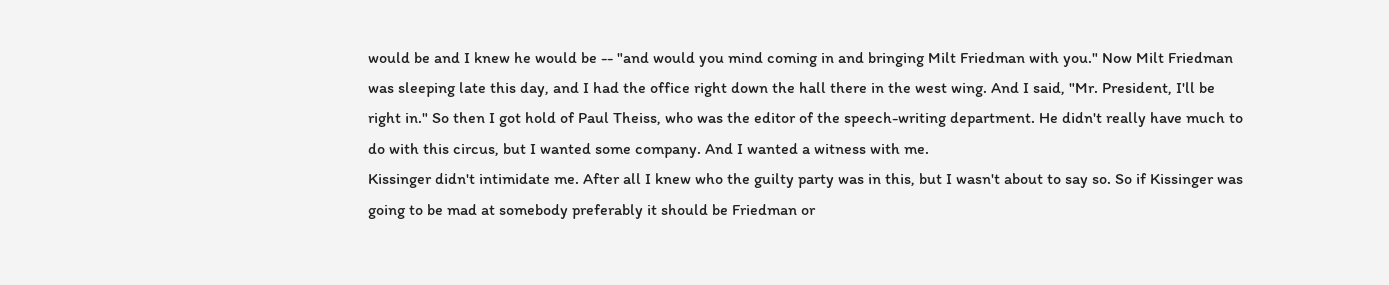would be and I knew he would be -- "and would you mind coming in and bringing Milt Friedman with you." Now Milt Friedman was sleeping late this day, and I had the office right down the hall there in the west wing. And I said, "Mr. President, I'll be right in." So then I got hold of Paul Theiss, who was the editor of the speech-writing department. He didn't really have much to do with this circus, but I wanted some company. And I wanted a witness with me.
Kissinger didn't intimidate me. After all I knew who the guilty party was in this, but I wasn't about to say so. So if Kissinger was going to be mad at somebody preferably it should be Friedman or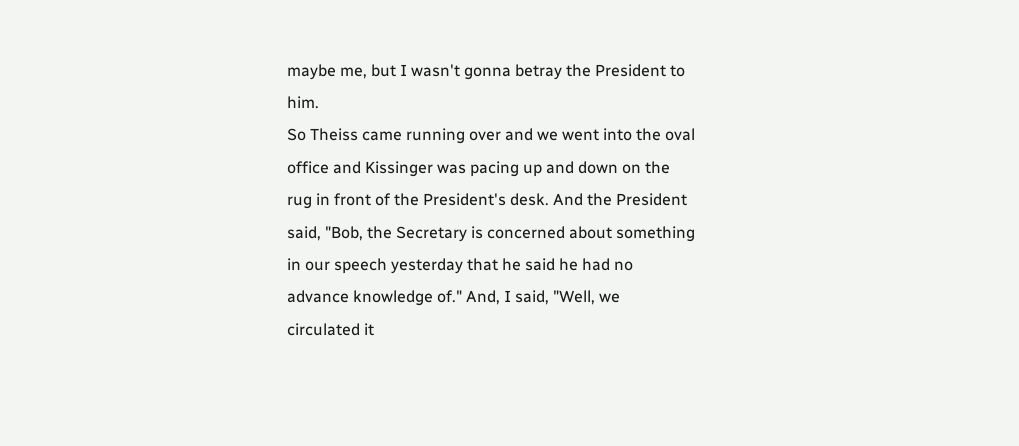maybe me, but I wasn't gonna betray the President to him.
So Theiss came running over and we went into the oval office and Kissinger was pacing up and down on the rug in front of the President's desk. And the President said, "Bob, the Secretary is concerned about something in our speech yesterday that he said he had no advance knowledge of." And, I said, "Well, we circulated it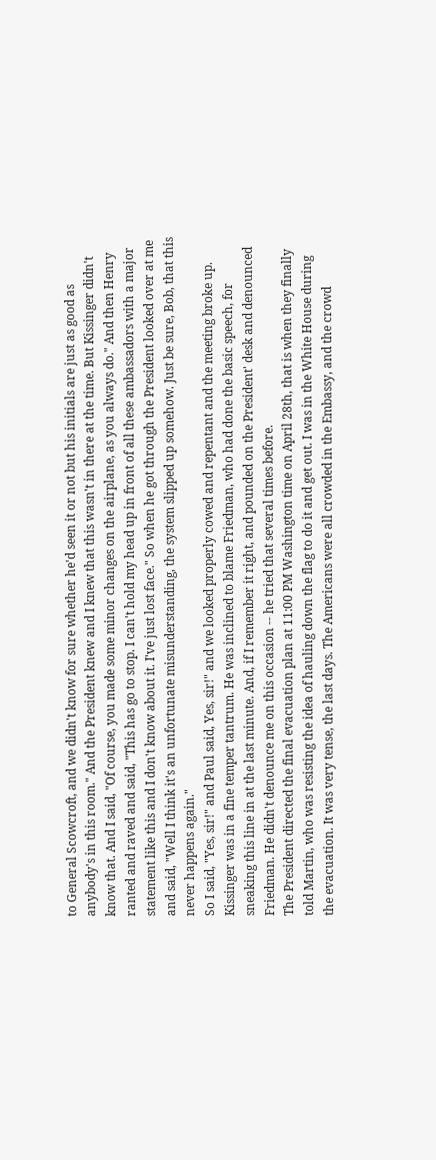to General Scowcroft, and we didn't know for sure whether he'd seen it or not but his initials are just as good as anybody's in this room." And the President knew and I knew that this wasn't in there at the time. But Kissinger didn't know that. And I said, "Of course, you made some minor changes on the airplane, as you always do." And then Henry ranted and raved and said, "This has go to stop. I can't hold my head up in front of all these ambassadors with a major statement like this and I don't know about it. I've just lost face." So when he got through the President looked over at me and said, "Well I think it's an unfortunate misunderstanding, the system slipped up somehow. Just be sure, Bob, that this never happens again."
So I said, "Yes, sir!" and Paul said, Yes, sir!" and we looked properly cowed and repentant and the meeting broke up.
Kissinger was in a fine temper tantrum. He was inclined to blame Friedman, who had done the basic speech, for sneaking this line in at the last minute. And, if I remember it right, and pounded on the President' desk and denounced Friedman. He didn't denounce me on this occasion -- he tried that several times before.
The President directed the final evacuation plan at 11:00 PM Washington time on April 28th, that is when they finally told Martin, who was resisting the idea of hauling down the flag to do it and get out. I was in the White House during the evacuation. It was very tense, the last days. The Americans were all crowded in the Embassy, and the crowd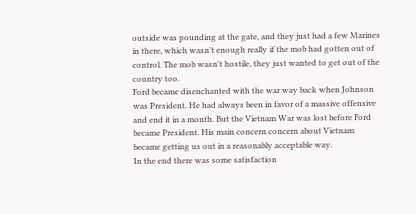outside was pounding at the gate, and they just had a few Marines in there, which wasn't enough really if the mob had gotten out of control. The mob wasn't hostile, they just wanted to get out of the country too.
Ford became disenchanted with the war way back when Johnson was President. He had always been in favor of a massive offensive and end it in a month. But the Vietnam War was lost before Ford became President. His main concern concern about Vietnam became getting us out in a reasonably acceptable way.
In the end there was some satisfaction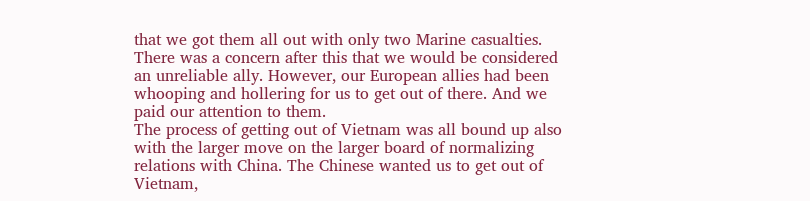that we got them all out with only two Marine casualties.
There was a concern after this that we would be considered an unreliable ally. However, our European allies had been whooping and hollering for us to get out of there. And we paid our attention to them.
The process of getting out of Vietnam was all bound up also with the larger move on the larger board of normalizing relations with China. The Chinese wanted us to get out of Vietnam,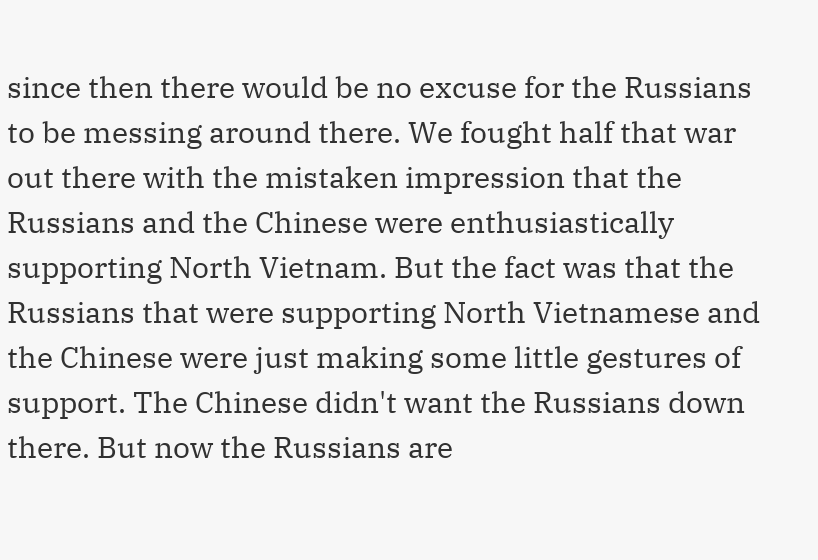since then there would be no excuse for the Russians to be messing around there. We fought half that war out there with the mistaken impression that the Russians and the Chinese were enthusiastically supporting North Vietnam. But the fact was that the Russians that were supporting North Vietnamese and the Chinese were just making some little gestures of support. The Chinese didn't want the Russians down there. But now the Russians are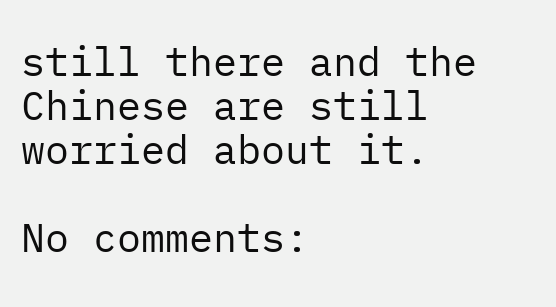still there and the Chinese are still worried about it.

No comments: